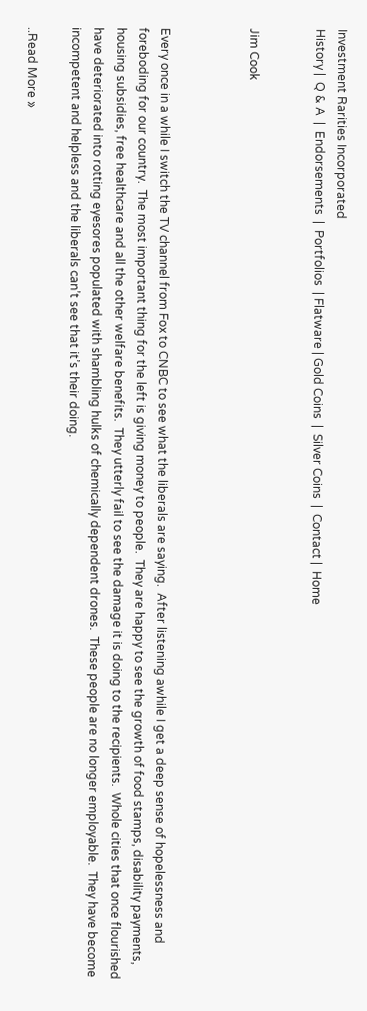Investment Rarities Incorporated
History |  Q & A  |  Endorsements  |  Portfolios  | Flatware | Gold Coins  |  Silver Coins  |  Contact |  Home


Jim Cook



Every once in a while I switch the TV channel from Fox to CNBC to see what the liberals are saying.  After listening awhile I get a deep sense of hopelessness and foreboding for our country.  The most important thing for the left is giving money to people.  They are happy to see the growth of food stamps, disability payments, housing subsidies, free healthcare and all the other welfare benefits.  They utterly fail to see the damage it is doing to the recipients.  Whole cities that once flourished have deteriorated into rotting eyesores populated with shambling hulks of chemically dependent drones.  These people are no longer employable.  They have become incompetent and helpless and the liberals can’t see that it’s their doing.

..Read More »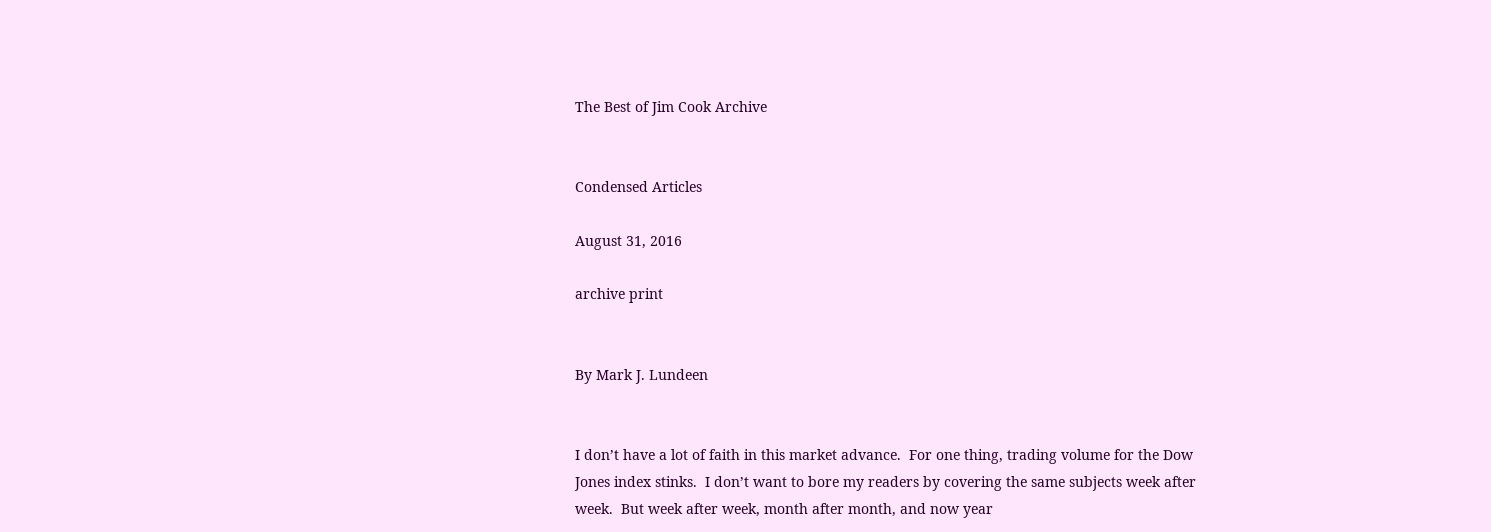The Best of Jim Cook Archive


Condensed Articles

August 31, 2016

archive print


By Mark J. Lundeen


I don’t have a lot of faith in this market advance.  For one thing, trading volume for the Dow Jones index stinks.  I don’t want to bore my readers by covering the same subjects week after week.  But week after week, month after month, and now year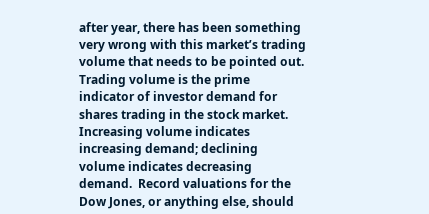after year, there has been something very wrong with this market’s trading volume that needs to be pointed out. Trading volume is the prime indicator of investor demand for shares trading in the stock market.  Increasing volume indicates increasing demand; declining volume indicates decreasing demand.  Record valuations for the Dow Jones, or anything else, should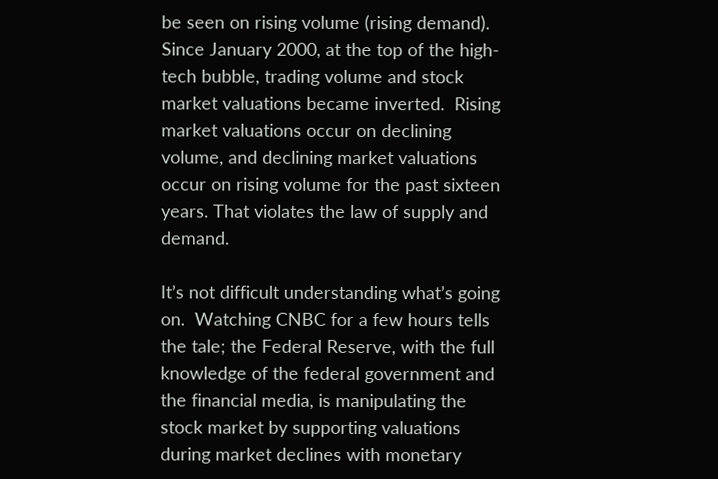be seen on rising volume (rising demand). Since January 2000, at the top of the high-tech bubble, trading volume and stock market valuations became inverted.  Rising market valuations occur on declining volume, and declining market valuations occur on rising volume for the past sixteen years. That violates the law of supply and demand.

It’s not difficult understanding what’s going on.  Watching CNBC for a few hours tells the tale; the Federal Reserve, with the full knowledge of the federal government and the financial media, is manipulating the stock market by supporting valuations during market declines with monetary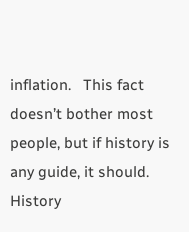inflation.   This fact doesn’t bother most people, but if history is any guide, it should. History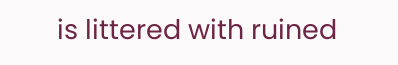is littered with ruined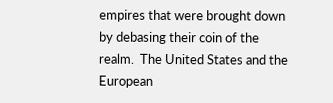empires that were brought down by debasing their coin of the realm.  The United States and the European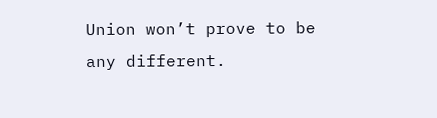Union won’t prove to be any different.